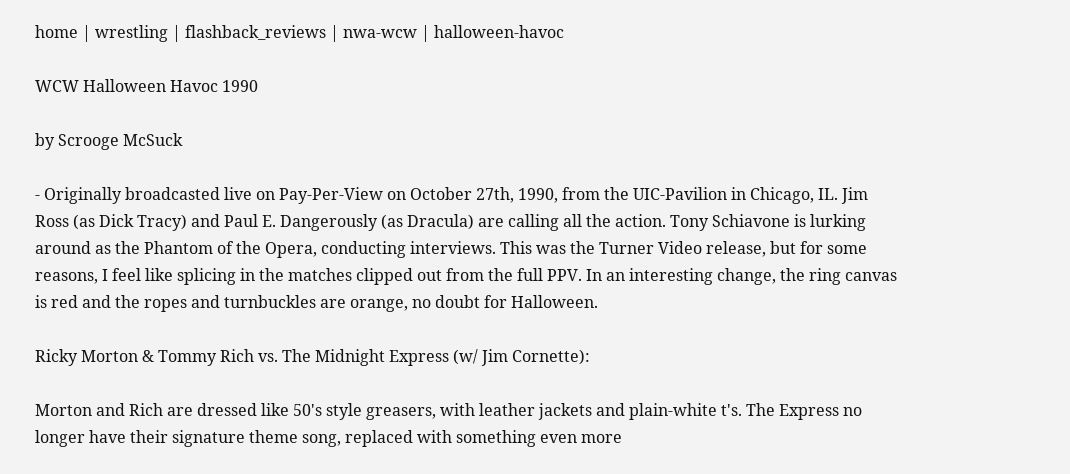home | wrestling | flashback_reviews | nwa-wcw | halloween-havoc

WCW Halloween Havoc 1990

by Scrooge McSuck

- Originally broadcasted live on Pay-Per-View on October 27th, 1990, from the UIC-Pavilion in Chicago, IL. Jim Ross (as Dick Tracy) and Paul E. Dangerously (as Dracula) are calling all the action. Tony Schiavone is lurking around as the Phantom of the Opera, conducting interviews. This was the Turner Video release, but for some reasons, I feel like splicing in the matches clipped out from the full PPV. In an interesting change, the ring canvas is red and the ropes and turnbuckles are orange, no doubt for Halloween.

Ricky Morton & Tommy Rich vs. The Midnight Express (w/ Jim Cornette):

Morton and Rich are dressed like 50's style greasers, with leather jackets and plain-white t's. The Express no longer have their signature theme song, replaced with something even more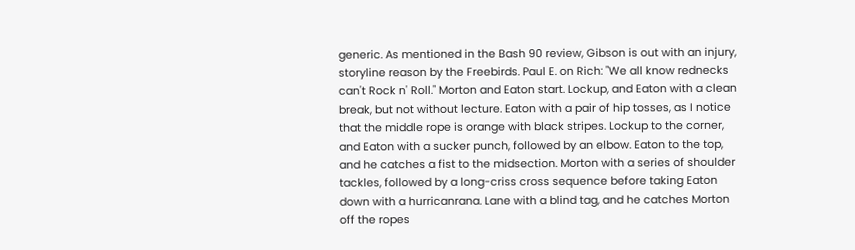generic. As mentioned in the Bash 90 review, Gibson is out with an injury, storyline reason by the Freebirds. Paul E. on Rich: "We all know rednecks can't Rock n' Roll." Morton and Eaton start. Lockup, and Eaton with a clean break, but not without lecture. Eaton with a pair of hip tosses, as I notice that the middle rope is orange with black stripes. Lockup to the corner, and Eaton with a sucker punch, followed by an elbow. Eaton to the top, and he catches a fist to the midsection. Morton with a series of shoulder tackles, followed by a long-criss cross sequence before taking Eaton down with a hurricanrana. Lane with a blind tag, and he catches Morton off the ropes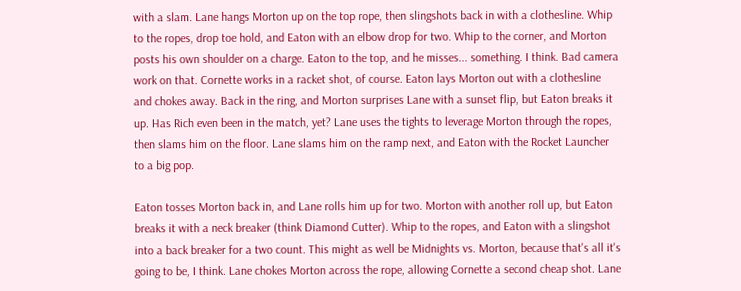with a slam. Lane hangs Morton up on the top rope, then slingshots back in with a clothesline. Whip to the ropes, drop toe hold, and Eaton with an elbow drop for two. Whip to the corner, and Morton posts his own shoulder on a charge. Eaton to the top, and he misses... something. I think. Bad camera work on that. Cornette works in a racket shot, of course. Eaton lays Morton out with a clothesline and chokes away. Back in the ring, and Morton surprises Lane with a sunset flip, but Eaton breaks it up. Has Rich even been in the match, yet? Lane uses the tights to leverage Morton through the ropes, then slams him on the floor. Lane slams him on the ramp next, and Eaton with the Rocket Launcher to a big pop.

Eaton tosses Morton back in, and Lane rolls him up for two. Morton with another roll up, but Eaton breaks it with a neck breaker (think Diamond Cutter). Whip to the ropes, and Eaton with a slingshot into a back breaker for a two count. This might as well be Midnights vs. Morton, because that's all it's going to be, I think. Lane chokes Morton across the rope, allowing Cornette a second cheap shot. Lane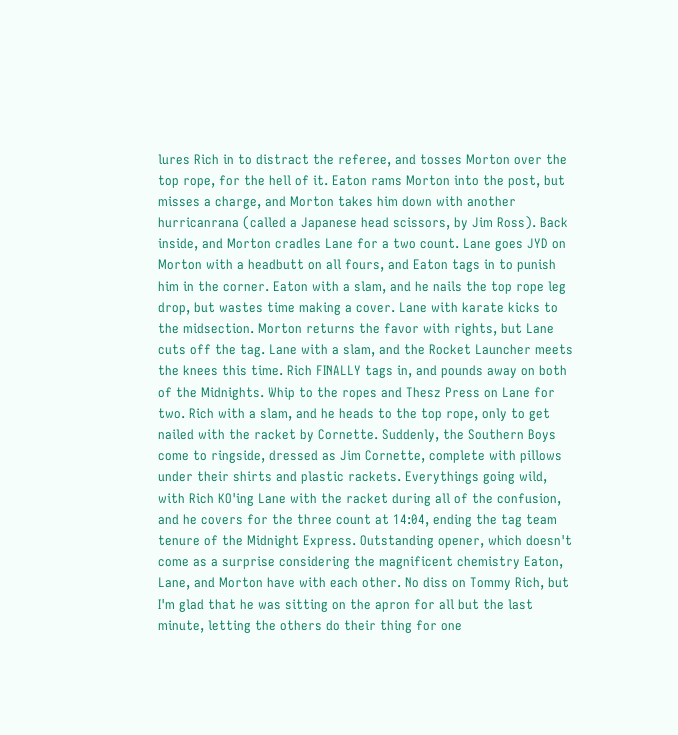lures Rich in to distract the referee, and tosses Morton over the top rope, for the hell of it. Eaton rams Morton into the post, but misses a charge, and Morton takes him down with another hurricanrana (called a Japanese head scissors, by Jim Ross). Back inside, and Morton cradles Lane for a two count. Lane goes JYD on Morton with a headbutt on all fours, and Eaton tags in to punish him in the corner. Eaton with a slam, and he nails the top rope leg drop, but wastes time making a cover. Lane with karate kicks to the midsection. Morton returns the favor with rights, but Lane cuts off the tag. Lane with a slam, and the Rocket Launcher meets the knees this time. Rich FINALLY tags in, and pounds away on both of the Midnights. Whip to the ropes and Thesz Press on Lane for two. Rich with a slam, and he heads to the top rope, only to get nailed with the racket by Cornette. Suddenly, the Southern Boys come to ringside, dressed as Jim Cornette, complete with pillows under their shirts and plastic rackets. Everythings going wild, with Rich KO'ing Lane with the racket during all of the confusion, and he covers for the three count at 14:04, ending the tag team tenure of the Midnight Express. Outstanding opener, which doesn't come as a surprise considering the magnificent chemistry Eaton, Lane, and Morton have with each other. No diss on Tommy Rich, but I'm glad that he was sitting on the apron for all but the last minute, letting the others do their thing for one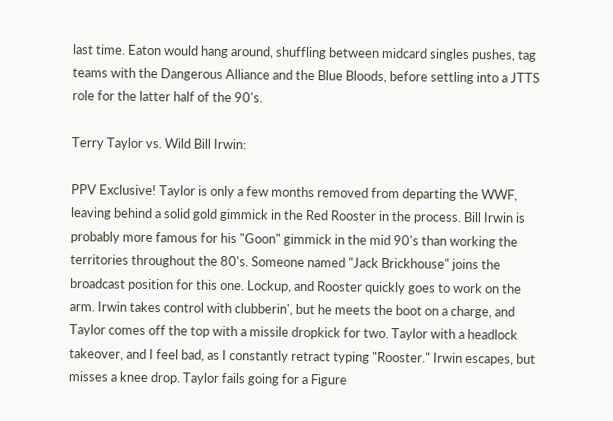last time. Eaton would hang around, shuffling between midcard singles pushes, tag teams with the Dangerous Alliance and the Blue Bloods, before settling into a JTTS role for the latter half of the 90's.

Terry Taylor vs. Wild Bill Irwin:

PPV Exclusive! Taylor is only a few months removed from departing the WWF, leaving behind a solid gold gimmick in the Red Rooster in the process. Bill Irwin is probably more famous for his "Goon" gimmick in the mid 90's than working the territories throughout the 80's. Someone named "Jack Brickhouse" joins the broadcast position for this one. Lockup, and Rooster quickly goes to work on the arm. Irwin takes control with clubberin', but he meets the boot on a charge, and Taylor comes off the top with a missile dropkick for two. Taylor with a headlock takeover, and I feel bad, as I constantly retract typing "Rooster." Irwin escapes, but misses a knee drop. Taylor fails going for a Figure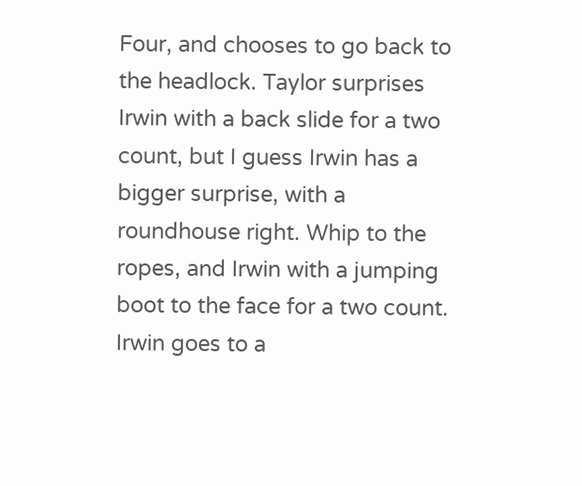Four, and chooses to go back to the headlock. Taylor surprises Irwin with a back slide for a two count, but I guess Irwin has a bigger surprise, with a roundhouse right. Whip to the ropes, and Irwin with a jumping boot to the face for a two count. Irwin goes to a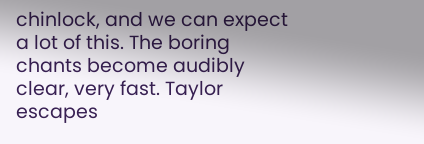chinlock, and we can expect a lot of this. The boring chants become audibly clear, very fast. Taylor escapes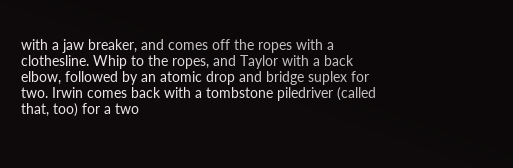with a jaw breaker, and comes off the ropes with a clothesline. Whip to the ropes, and Taylor with a back elbow, followed by an atomic drop and bridge suplex for two. Irwin comes back with a tombstone piledriver (called that, too) for a two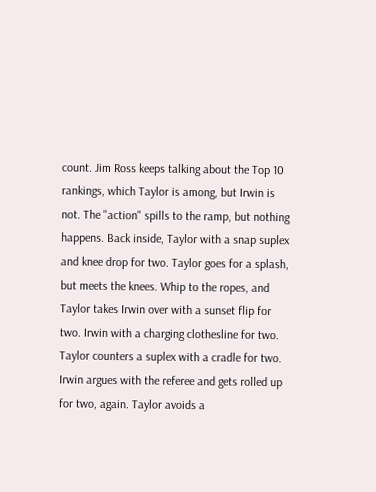count. Jim Ross keeps talking about the Top 10 rankings, which Taylor is among, but Irwin is not. The "action" spills to the ramp, but nothing happens. Back inside, Taylor with a snap suplex and knee drop for two. Taylor goes for a splash, but meets the knees. Whip to the ropes, and Taylor takes Irwin over with a sunset flip for two. Irwin with a charging clothesline for two. Taylor counters a suplex with a cradle for two. Irwin argues with the referee and gets rolled up for two, again. Taylor avoids a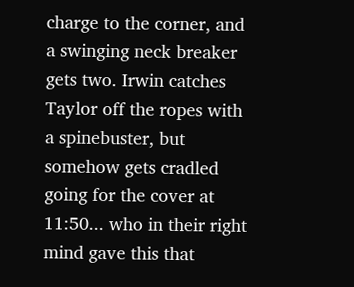charge to the corner, and a swinging neck breaker gets two. Irwin catches Taylor off the ropes with a spinebuster, but somehow gets cradled going for the cover at 11:50... who in their right mind gave this that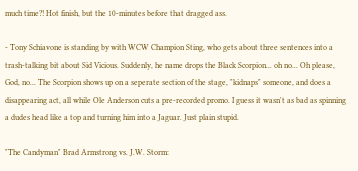much time?! Hot finish, but the 10-minutes before that dragged ass.

- Tony Schiavone is standing by with WCW Champion Sting, who gets about three sentences into a trash-talking bit about Sid Vicious. Suddenly, he name drops the Black Scorpion... oh no... Oh please, God, no... The Scorpion shows up on a seperate section of the stage, "kidnaps" someone, and does a disappearing act, all while Ole Anderson cuts a pre-recorded promo. I guess it wasn't as bad as spinning a dudes head like a top and turning him into a Jaguar. Just plain stupid.

"The Candyman" Brad Armstrong vs. J.W. Storm: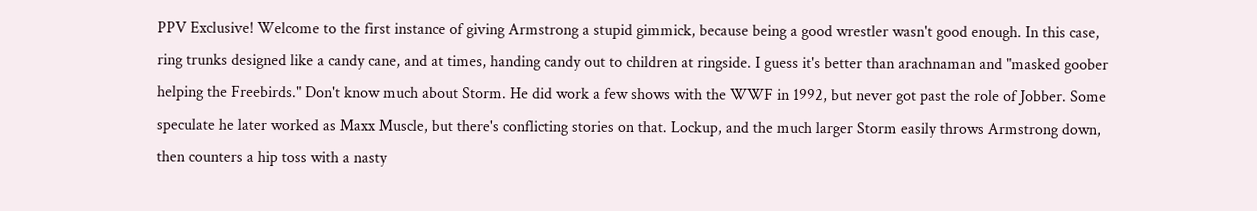PPV Exclusive! Welcome to the first instance of giving Armstrong a stupid gimmick, because being a good wrestler wasn't good enough. In this case, ring trunks designed like a candy cane, and at times, handing candy out to children at ringside. I guess it's better than arachnaman and "masked goober helping the Freebirds." Don't know much about Storm. He did work a few shows with the WWF in 1992, but never got past the role of Jobber. Some speculate he later worked as Maxx Muscle, but there's conflicting stories on that. Lockup, and the much larger Storm easily throws Armstrong down, then counters a hip toss with a nasty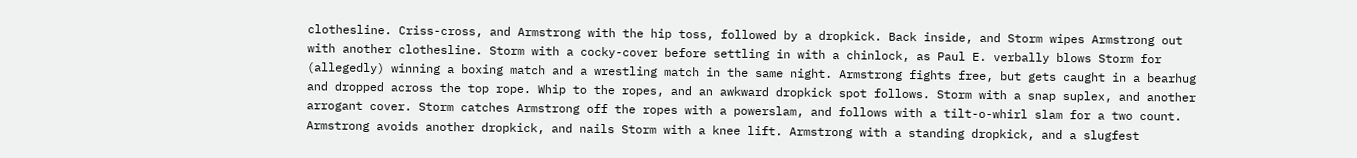clothesline. Criss-cross, and Armstrong with the hip toss, followed by a dropkick. Back inside, and Storm wipes Armstrong out with another clothesline. Storm with a cocky-cover before settling in with a chinlock, as Paul E. verbally blows Storm for (allegedly) winning a boxing match and a wrestling match in the same night. Armstrong fights free, but gets caught in a bearhug and dropped across the top rope. Whip to the ropes, and an awkward dropkick spot follows. Storm with a snap suplex, and another arrogant cover. Storm catches Armstrong off the ropes with a powerslam, and follows with a tilt-o-whirl slam for a two count. Armstrong avoids another dropkick, and nails Storm with a knee lift. Armstrong with a standing dropkick, and a slugfest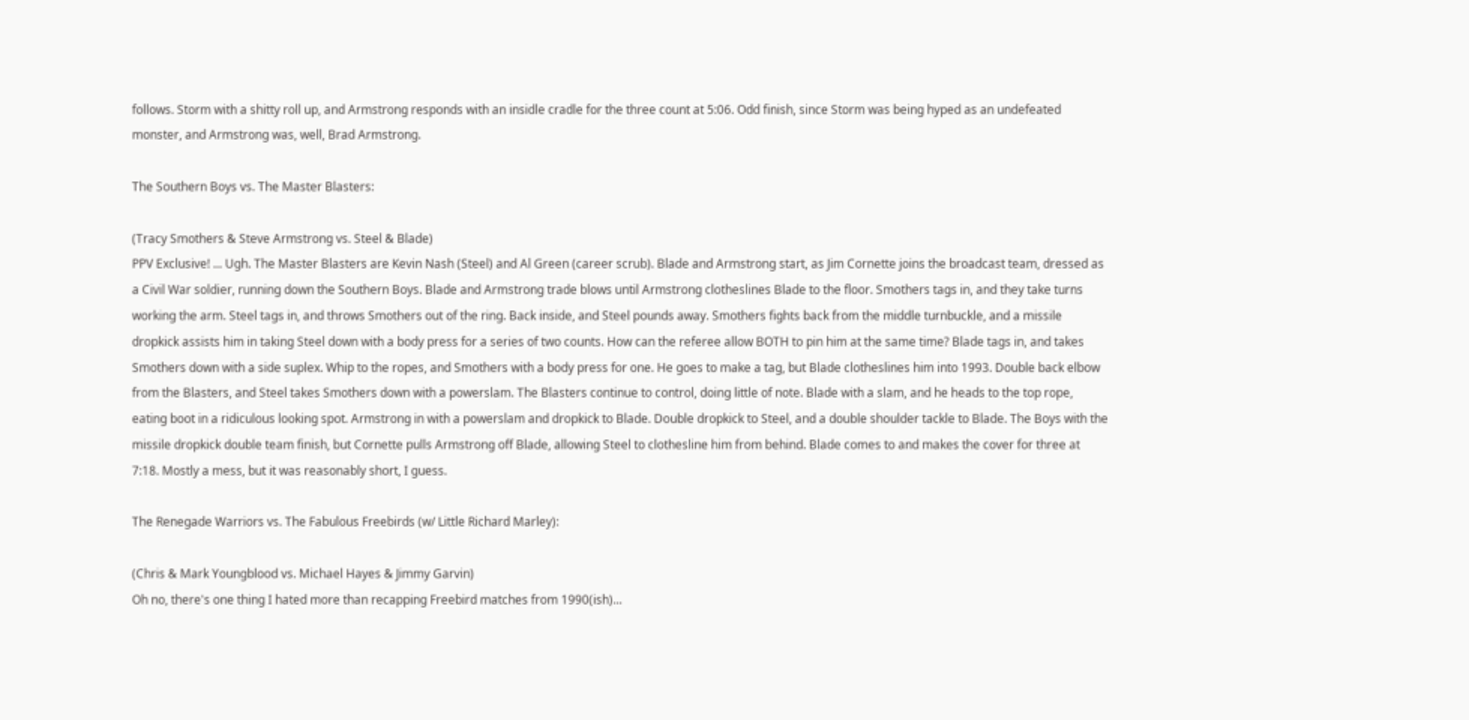follows. Storm with a shitty roll up, and Armstrong responds with an insidle cradle for the three count at 5:06. Odd finish, since Storm was being hyped as an undefeated monster, and Armstrong was, well, Brad Armstrong.

The Southern Boys vs. The Master Blasters:

(Tracy Smothers & Steve Armstrong vs. Steel & Blade)
PPV Exclusive! ... Ugh. The Master Blasters are Kevin Nash (Steel) and Al Green (career scrub). Blade and Armstrong start, as Jim Cornette joins the broadcast team, dressed as a Civil War soldier, running down the Southern Boys. Blade and Armstrong trade blows until Armstrong clotheslines Blade to the floor. Smothers tags in, and they take turns working the arm. Steel tags in, and throws Smothers out of the ring. Back inside, and Steel pounds away. Smothers fights back from the middle turnbuckle, and a missile dropkick assists him in taking Steel down with a body press for a series of two counts. How can the referee allow BOTH to pin him at the same time? Blade tags in, and takes Smothers down with a side suplex. Whip to the ropes, and Smothers with a body press for one. He goes to make a tag, but Blade clotheslines him into 1993. Double back elbow from the Blasters, and Steel takes Smothers down with a powerslam. The Blasters continue to control, doing little of note. Blade with a slam, and he heads to the top rope, eating boot in a ridiculous looking spot. Armstrong in with a powerslam and dropkick to Blade. Double dropkick to Steel, and a double shoulder tackle to Blade. The Boys with the missile dropkick double team finish, but Cornette pulls Armstrong off Blade, allowing Steel to clothesline him from behind. Blade comes to and makes the cover for three at 7:18. Mostly a mess, but it was reasonably short, I guess.

The Renegade Warriors vs. The Fabulous Freebirds (w/ Little Richard Marley):

(Chris & Mark Youngblood vs. Michael Hayes & Jimmy Garvin)
Oh no, there's one thing I hated more than recapping Freebird matches from 1990(ish)...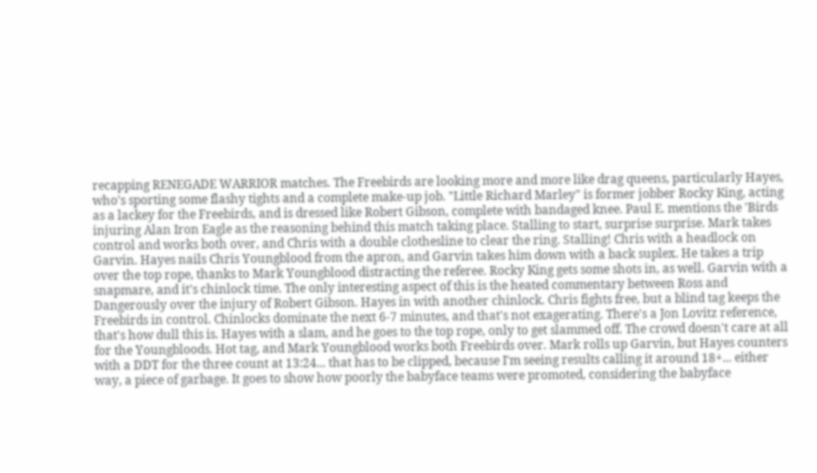recapping RENEGADE WARRIOR matches. The Freebirds are looking more and more like drag queens, particularly Hayes, who's sporting some flashy tights and a complete make-up job. "Little Richard Marley" is former jobber Rocky King, acting as a lackey for the Freebirds, and is dressed like Robert Gibson, complete with bandaged knee. Paul E. mentions the 'Birds injuring Alan Iron Eagle as the reasoning behind this match taking place. Stalling to start, surprise surprise. Mark takes control and works both over, and Chris with a double clothesline to clear the ring. Stalling! Chris with a headlock on Garvin. Hayes nails Chris Youngblood from the apron, and Garvin takes him down with a back suplex. He takes a trip over the top rope, thanks to Mark Youngblood distracting the referee. Rocky King gets some shots in, as well. Garvin with a snapmare, and it's chinlock time. The only interesting aspect of this is the heated commentary between Ross and Dangerously over the injury of Robert Gibson. Hayes in with another chinlock. Chris fights free, but a blind tag keeps the Freebirds in control. Chinlocks dominate the next 6-7 minutes, and that's not exagerating. There's a Jon Lovitz reference, that's how dull this is. Hayes with a slam, and he goes to the top rope, only to get slammed off. The crowd doesn't care at all for the Youngbloods. Hot tag, and Mark Youngblood works both Freebirds over. Mark rolls up Garvin, but Hayes counters with a DDT for the three count at 13:24... that has to be clipped, because I'm seeing results calling it around 18+... either way, a piece of garbage. It goes to show how poorly the babyface teams were promoted, considering the babyface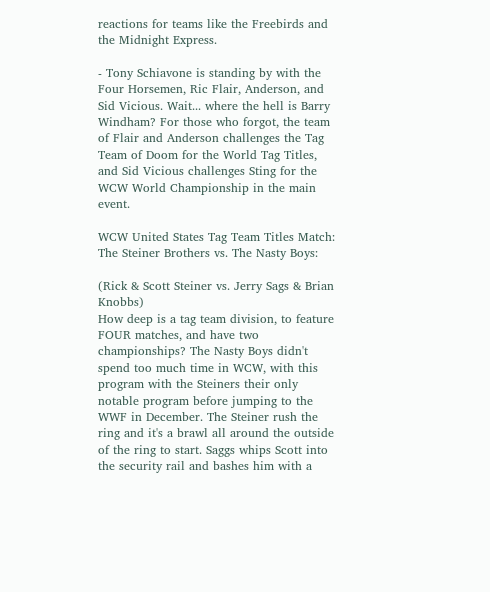reactions for teams like the Freebirds and the Midnight Express.

- Tony Schiavone is standing by with the Four Horsemen, Ric Flair, Anderson, and Sid Vicious. Wait... where the hell is Barry Windham? For those who forgot, the team of Flair and Anderson challenges the Tag Team of Doom for the World Tag Titles, and Sid Vicious challenges Sting for the WCW World Championship in the main event.

WCW United States Tag Team Titles Match:
The Steiner Brothers vs. The Nasty Boys:

(Rick & Scott Steiner vs. Jerry Sags & Brian Knobbs)
How deep is a tag team division, to feature FOUR matches, and have two championships? The Nasty Boys didn't spend too much time in WCW, with this program with the Steiners their only notable program before jumping to the WWF in December. The Steiner rush the ring and it's a brawl all around the outside of the ring to start. Saggs whips Scott into the security rail and bashes him with a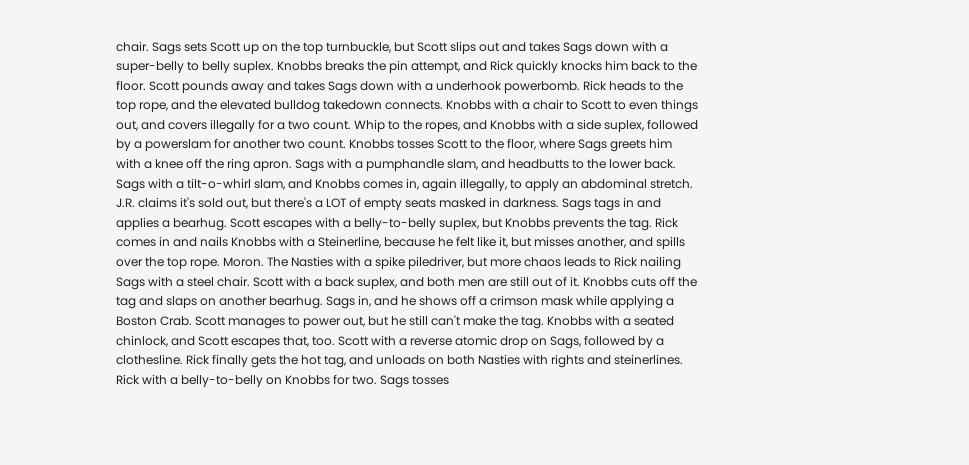chair. Sags sets Scott up on the top turnbuckle, but Scott slips out and takes Sags down with a super-belly to belly suplex. Knobbs breaks the pin attempt, and Rick quickly knocks him back to the floor. Scott pounds away and takes Sags down with a underhook powerbomb. Rick heads to the top rope, and the elevated bulldog takedown connects. Knobbs with a chair to Scott to even things out, and covers illegally for a two count. Whip to the ropes, and Knobbs with a side suplex, followed by a powerslam for another two count. Knobbs tosses Scott to the floor, where Sags greets him with a knee off the ring apron. Sags with a pumphandle slam, and headbutts to the lower back. Sags with a tilt-o-whirl slam, and Knobbs comes in, again illegally, to apply an abdominal stretch. J.R. claims it's sold out, but there's a LOT of empty seats masked in darkness. Sags tags in and applies a bearhug. Scott escapes with a belly-to-belly suplex, but Knobbs prevents the tag. Rick comes in and nails Knobbs with a Steinerline, because he felt like it, but misses another, and spills over the top rope. Moron. The Nasties with a spike piledriver, but more chaos leads to Rick nailing Sags with a steel chair. Scott with a back suplex, and both men are still out of it. Knobbs cuts off the tag and slaps on another bearhug. Sags in, and he shows off a crimson mask while applying a Boston Crab. Scott manages to power out, but he still can't make the tag. Knobbs with a seated chinlock, and Scott escapes that, too. Scott with a reverse atomic drop on Sags, followed by a clothesline. Rick finally gets the hot tag, and unloads on both Nasties with rights and steinerlines. Rick with a belly-to-belly on Knobbs for two. Sags tosses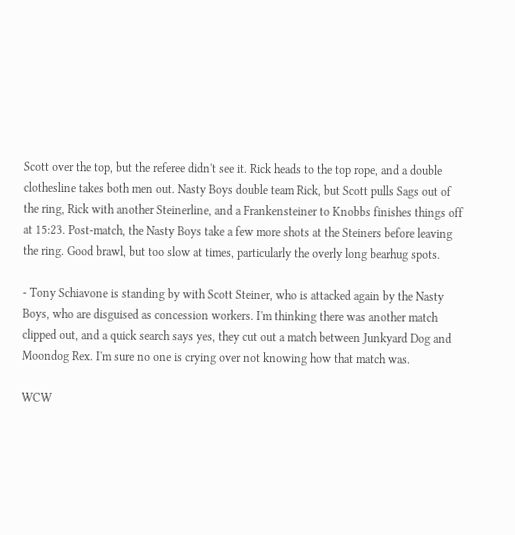Scott over the top, but the referee didn't see it. Rick heads to the top rope, and a double clothesline takes both men out. Nasty Boys double team Rick, but Scott pulls Sags out of the ring, Rick with another Steinerline, and a Frankensteiner to Knobbs finishes things off at 15:23. Post-match, the Nasty Boys take a few more shots at the Steiners before leaving the ring. Good brawl, but too slow at times, particularly the overly long bearhug spots.

- Tony Schiavone is standing by with Scott Steiner, who is attacked again by the Nasty Boys, who are disguised as concession workers. I'm thinking there was another match clipped out, and a quick search says yes, they cut out a match between Junkyard Dog and Moondog Rex. I'm sure no one is crying over not knowing how that match was.

WCW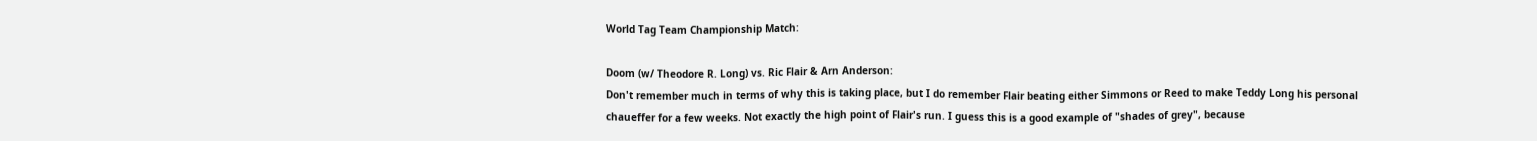World Tag Team Championship Match:

Doom (w/ Theodore R. Long) vs. Ric Flair & Arn Anderson:
Don't remember much in terms of why this is taking place, but I do remember Flair beating either Simmons or Reed to make Teddy Long his personal chaueffer for a few weeks. Not exactly the high point of Flair's run. I guess this is a good example of "shades of grey", because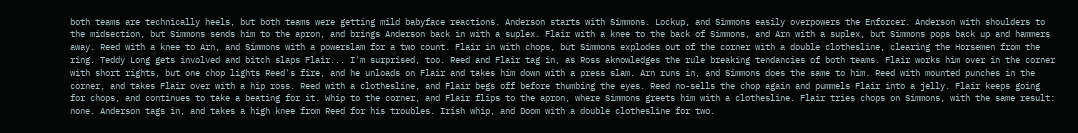both teams are technically heels, but both teams were getting mild babyface reactions. Anderson starts with Simmons. Lockup, and Simmons easily overpowers the Enforcer. Anderson with shoulders to the midsection, but Simmons sends him to the apron, and brings Anderson back in with a suplex. Flair with a knee to the back of Simmons, and Arn with a suplex, but Simmons pops back up and hammers away. Reed with a knee to Arn, and Simmons with a powerslam for a two count. Flair in with chops, but Simmons explodes out of the corner with a double clothesline, clearing the Horsemen from the ring. Teddy Long gets involved and bitch slaps Flair... I'm surprised, too. Reed and Flair tag in, as Ross aknowledges the rule breaking tendancies of both teams. Flair works him over in the corner with short rights, but one chop lights Reed's fire, and he unloads on Flair and takes him down with a press slam. Arn runs in, and Simmons does the same to him. Reed with mounted punches in the corner, and takes Flair over with a hip ross. Reed with a clothesline, and Flair begs off before thumbing the eyes. Reed no-sells the chop again and pummels Flair into a jelly. Flair keeps going for chops, and continues to take a beating for it. Whip to the corner, and Flair flips to the apron, where Simmons greets him with a clothesline. Flair tries chops on Simmons, with the same result: none. Anderson tags in, and takes a high knee from Reed for his troubles. Irish whip, and Doom with a double clothesline for two.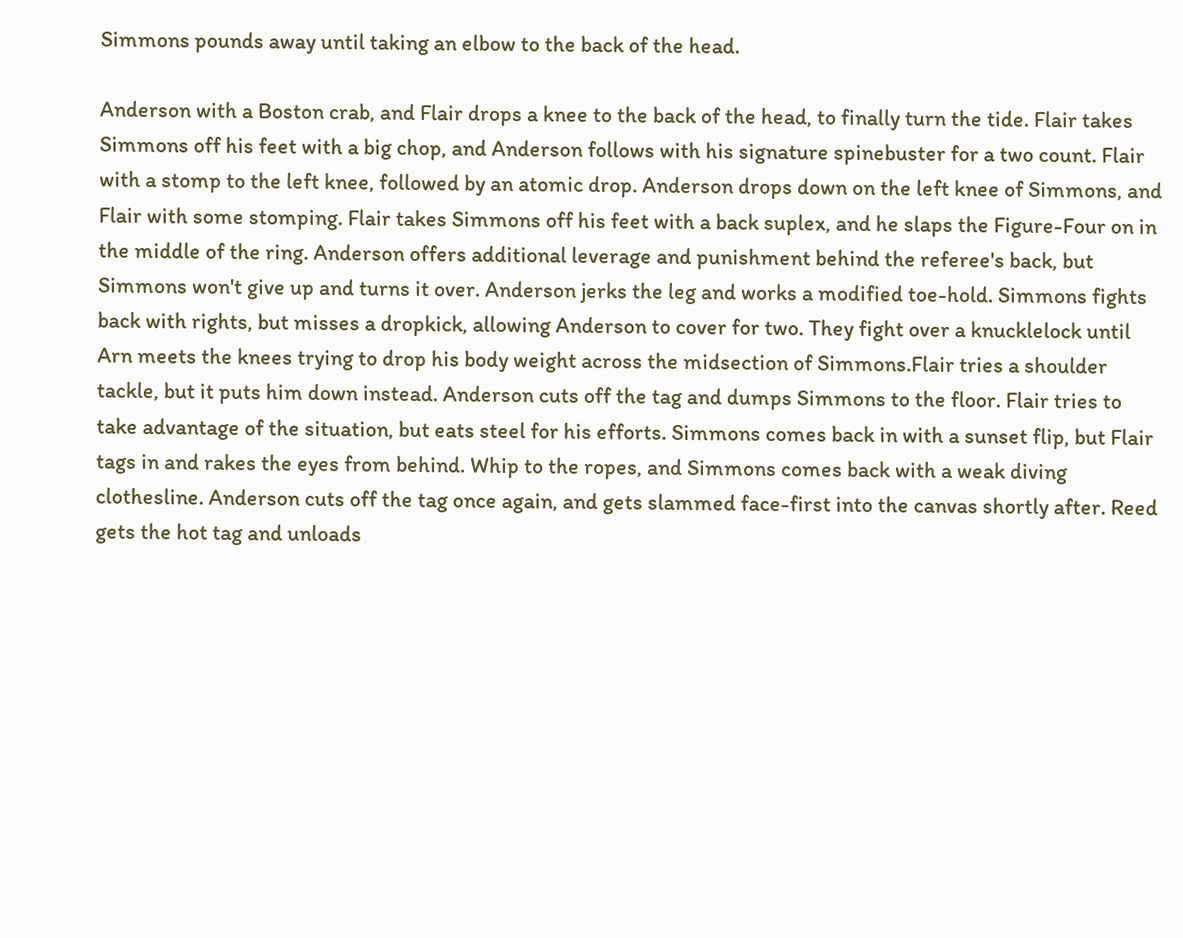Simmons pounds away until taking an elbow to the back of the head.

Anderson with a Boston crab, and Flair drops a knee to the back of the head, to finally turn the tide. Flair takes Simmons off his feet with a big chop, and Anderson follows with his signature spinebuster for a two count. Flair with a stomp to the left knee, followed by an atomic drop. Anderson drops down on the left knee of Simmons, and Flair with some stomping. Flair takes Simmons off his feet with a back suplex, and he slaps the Figure-Four on in the middle of the ring. Anderson offers additional leverage and punishment behind the referee's back, but Simmons won't give up and turns it over. Anderson jerks the leg and works a modified toe-hold. Simmons fights back with rights, but misses a dropkick, allowing Anderson to cover for two. They fight over a knucklelock until Arn meets the knees trying to drop his body weight across the midsection of Simmons.Flair tries a shoulder tackle, but it puts him down instead. Anderson cuts off the tag and dumps Simmons to the floor. Flair tries to take advantage of the situation, but eats steel for his efforts. Simmons comes back in with a sunset flip, but Flair tags in and rakes the eyes from behind. Whip to the ropes, and Simmons comes back with a weak diving clothesline. Anderson cuts off the tag once again, and gets slammed face-first into the canvas shortly after. Reed gets the hot tag and unloads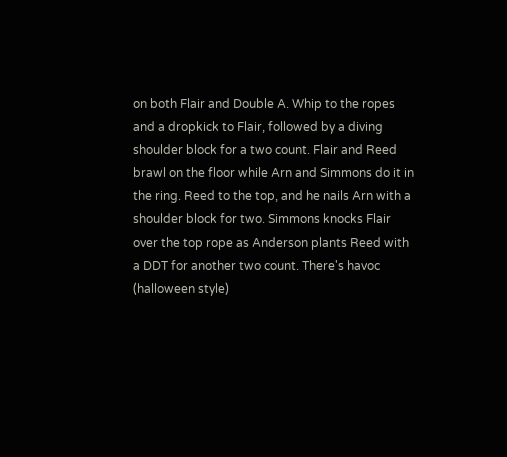on both Flair and Double A. Whip to the ropes and a dropkick to Flair, followed by a diving shoulder block for a two count. Flair and Reed brawl on the floor while Arn and Simmons do it in the ring. Reed to the top, and he nails Arn with a shoulder block for two. Simmons knocks Flair over the top rope as Anderson plants Reed with a DDT for another two count. There's havoc (halloween style)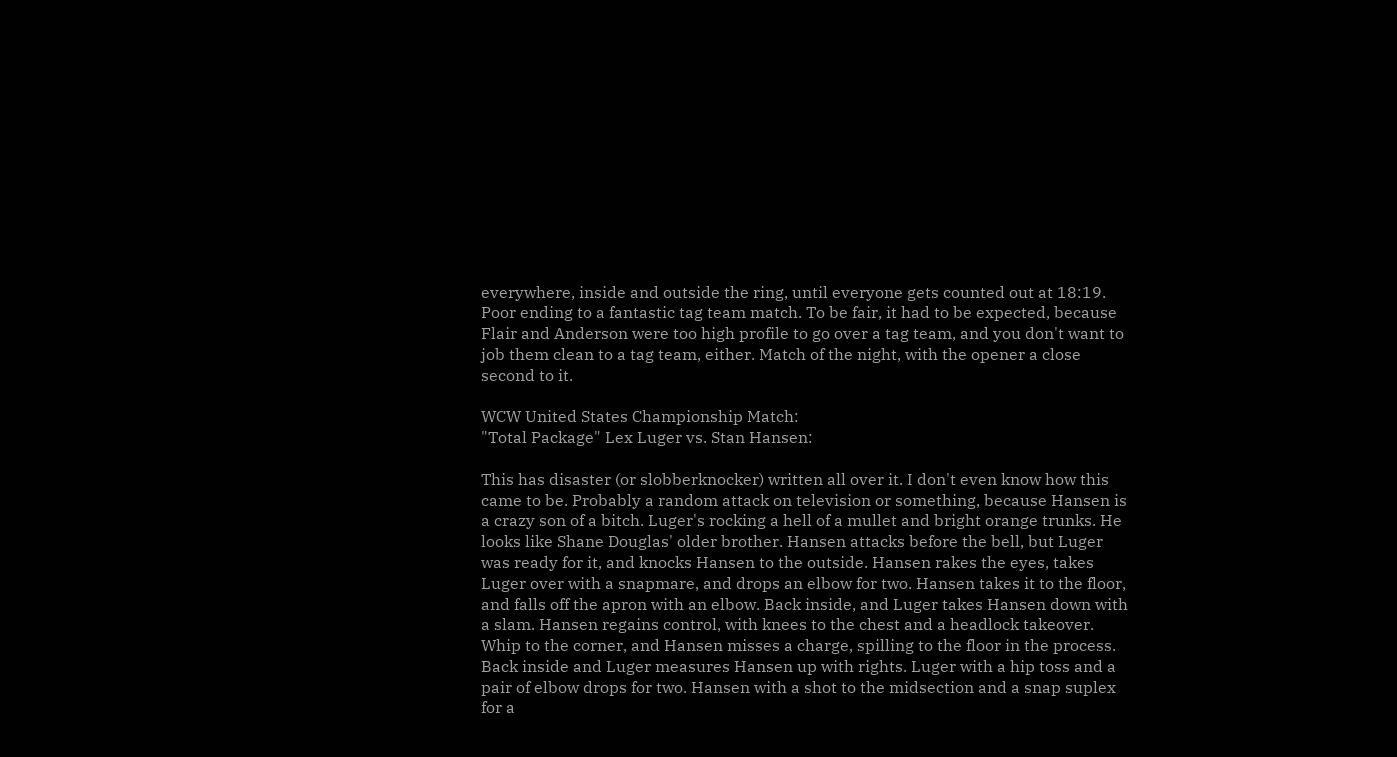everywhere, inside and outside the ring, until everyone gets counted out at 18:19. Poor ending to a fantastic tag team match. To be fair, it had to be expected, because Flair and Anderson were too high profile to go over a tag team, and you don't want to job them clean to a tag team, either. Match of the night, with the opener a close second to it.

WCW United States Championship Match:
"Total Package" Lex Luger vs. Stan Hansen:

This has disaster (or slobberknocker) written all over it. I don't even know how this came to be. Probably a random attack on television or something, because Hansen is a crazy son of a bitch. Luger's rocking a hell of a mullet and bright orange trunks. He looks like Shane Douglas' older brother. Hansen attacks before the bell, but Luger was ready for it, and knocks Hansen to the outside. Hansen rakes the eyes, takes Luger over with a snapmare, and drops an elbow for two. Hansen takes it to the floor, and falls off the apron with an elbow. Back inside, and Luger takes Hansen down with a slam. Hansen regains control, with knees to the chest and a headlock takeover. Whip to the corner, and Hansen misses a charge, spilling to the floor in the process. Back inside and Luger measures Hansen up with rights. Luger with a hip toss and a pair of elbow drops for two. Hansen with a shot to the midsection and a snap suplex for a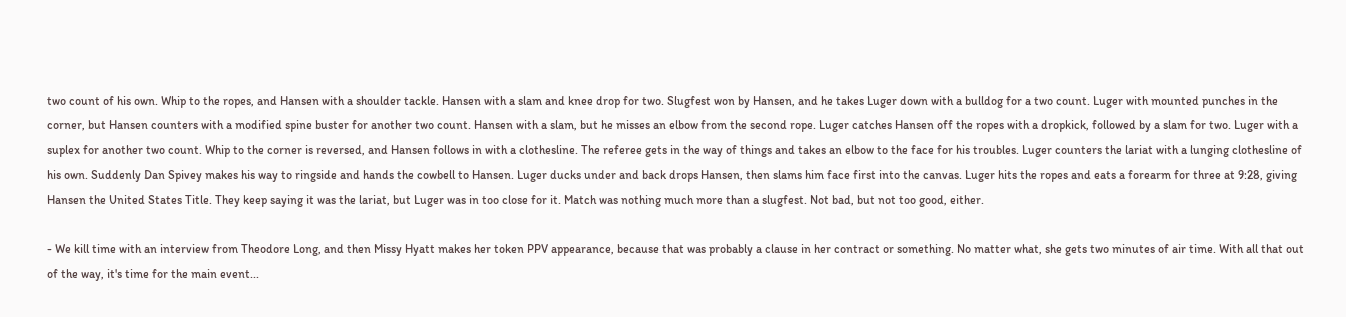two count of his own. Whip to the ropes, and Hansen with a shoulder tackle. Hansen with a slam and knee drop for two. Slugfest won by Hansen, and he takes Luger down with a bulldog for a two count. Luger with mounted punches in the corner, but Hansen counters with a modified spine buster for another two count. Hansen with a slam, but he misses an elbow from the second rope. Luger catches Hansen off the ropes with a dropkick, followed by a slam for two. Luger with a suplex for another two count. Whip to the corner is reversed, and Hansen follows in with a clothesline. The referee gets in the way of things and takes an elbow to the face for his troubles. Luger counters the lariat with a lunging clothesline of his own. Suddenly Dan Spivey makes his way to ringside and hands the cowbell to Hansen. Luger ducks under and back drops Hansen, then slams him face first into the canvas. Luger hits the ropes and eats a forearm for three at 9:28, giving Hansen the United States Title. They keep saying it was the lariat, but Luger was in too close for it. Match was nothing much more than a slugfest. Not bad, but not too good, either.

- We kill time with an interview from Theodore Long, and then Missy Hyatt makes her token PPV appearance, because that was probably a clause in her contract or something. No matter what, she gets two minutes of air time. With all that out of the way, it's time for the main event...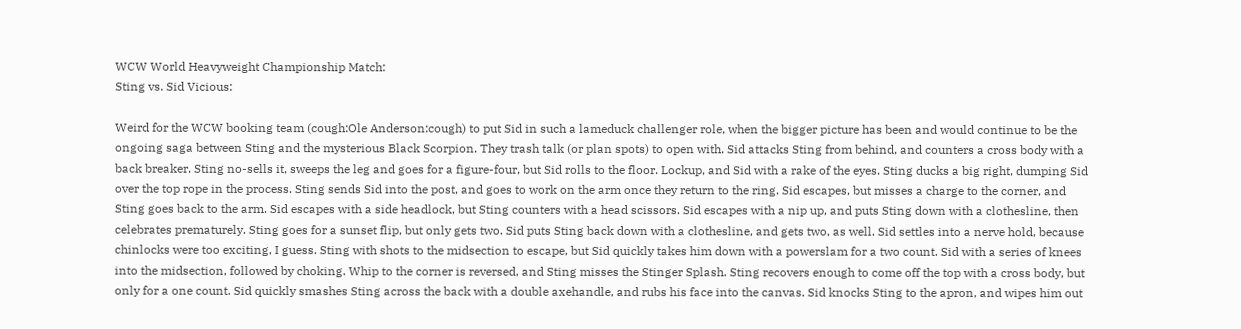WCW World Heavyweight Championship Match:
Sting vs. Sid Vicious:

Weird for the WCW booking team (cough:Ole Anderson:cough) to put Sid in such a lameduck challenger role, when the bigger picture has been and would continue to be the ongoing saga between Sting and the mysterious Black Scorpion. They trash talk (or plan spots) to open with. Sid attacks Sting from behind, and counters a cross body with a back breaker. Sting no-sells it, sweeps the leg and goes for a figure-four, but Sid rolls to the floor. Lockup, and Sid with a rake of the eyes. Sting ducks a big right, dumping Sid over the top rope in the process. Sting sends Sid into the post, and goes to work on the arm once they return to the ring. Sid escapes, but misses a charge to the corner, and Sting goes back to the arm. Sid escapes with a side headlock, but Sting counters with a head scissors. Sid escapes with a nip up, and puts Sting down with a clothesline, then celebrates prematurely. Sting goes for a sunset flip, but only gets two. Sid puts Sting back down with a clothesline, and gets two, as well. Sid settles into a nerve hold, because chinlocks were too exciting, I guess. Sting with shots to the midsection to escape, but Sid quickly takes him down with a powerslam for a two count. Sid with a series of knees into the midsection, followed by choking. Whip to the corner is reversed, and Sting misses the Stinger Splash. Sting recovers enough to come off the top with a cross body, but only for a one count. Sid quickly smashes Sting across the back with a double axehandle, and rubs his face into the canvas. Sid knocks Sting to the apron, and wipes him out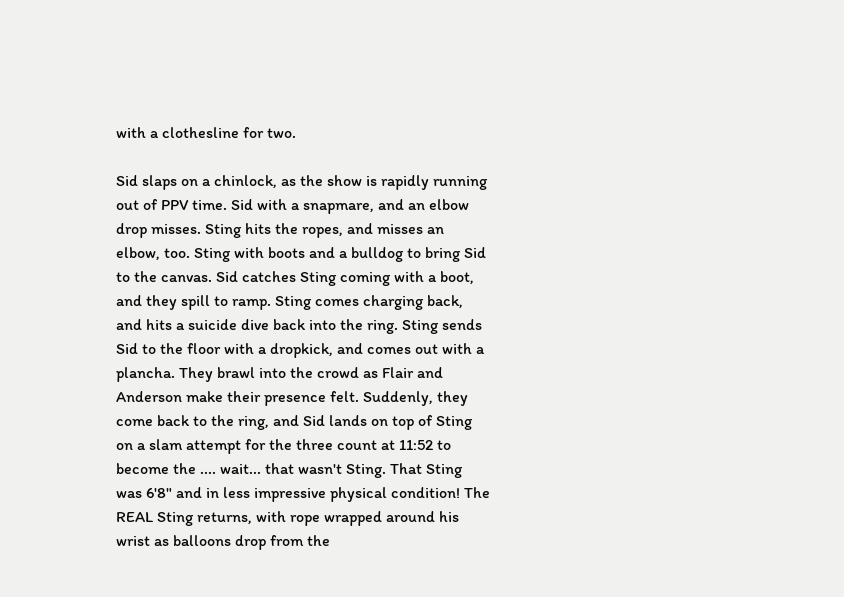with a clothesline for two.

Sid slaps on a chinlock, as the show is rapidly running out of PPV time. Sid with a snapmare, and an elbow drop misses. Sting hits the ropes, and misses an elbow, too. Sting with boots and a bulldog to bring Sid to the canvas. Sid catches Sting coming with a boot, and they spill to ramp. Sting comes charging back, and hits a suicide dive back into the ring. Sting sends Sid to the floor with a dropkick, and comes out with a plancha. They brawl into the crowd as Flair and Anderson make their presence felt. Suddenly, they come back to the ring, and Sid lands on top of Sting on a slam attempt for the three count at 11:52 to become the .... wait... that wasn't Sting. That Sting was 6'8" and in less impressive physical condition! The REAL Sting returns, with rope wrapped around his wrist as balloons drop from the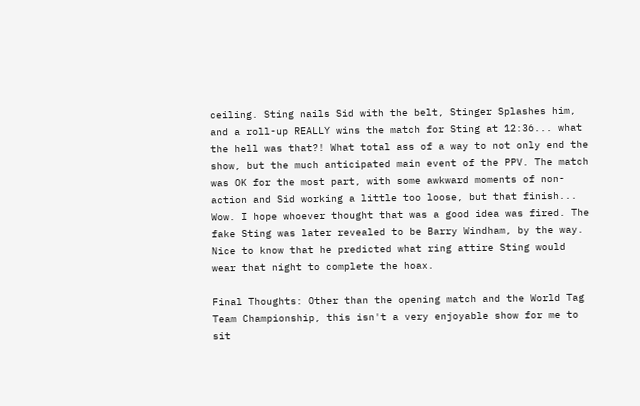ceiling. Sting nails Sid with the belt, Stinger Splashes him, and a roll-up REALLY wins the match for Sting at 12:36... what the hell was that?! What total ass of a way to not only end the show, but the much anticipated main event of the PPV. The match was OK for the most part, with some awkward moments of non-action and Sid working a little too loose, but that finish... Wow. I hope whoever thought that was a good idea was fired. The fake Sting was later revealed to be Barry Windham, by the way. Nice to know that he predicted what ring attire Sting would wear that night to complete the hoax.

Final Thoughts: Other than the opening match and the World Tag Team Championship, this isn't a very enjoyable show for me to sit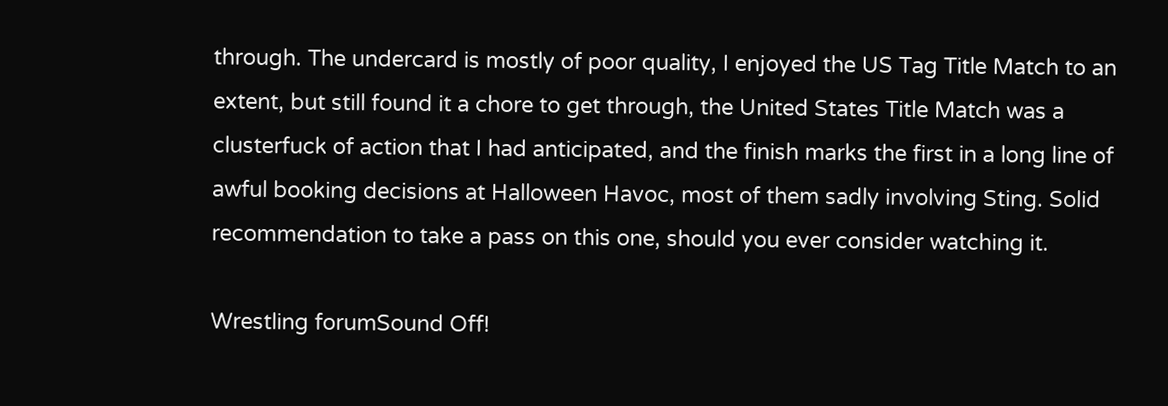through. The undercard is mostly of poor quality, I enjoyed the US Tag Title Match to an extent, but still found it a chore to get through, the United States Title Match was a clusterfuck of action that I had anticipated, and the finish marks the first in a long line of awful booking decisions at Halloween Havoc, most of them sadly involving Sting. Solid recommendation to take a pass on this one, should you ever consider watching it.

Wrestling forumSound Off!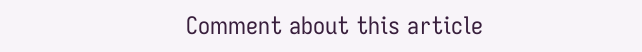Comment about this article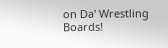on Da' Wrestling Boards!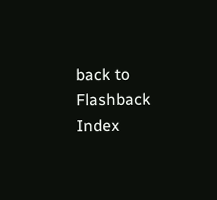back to Flashback Index